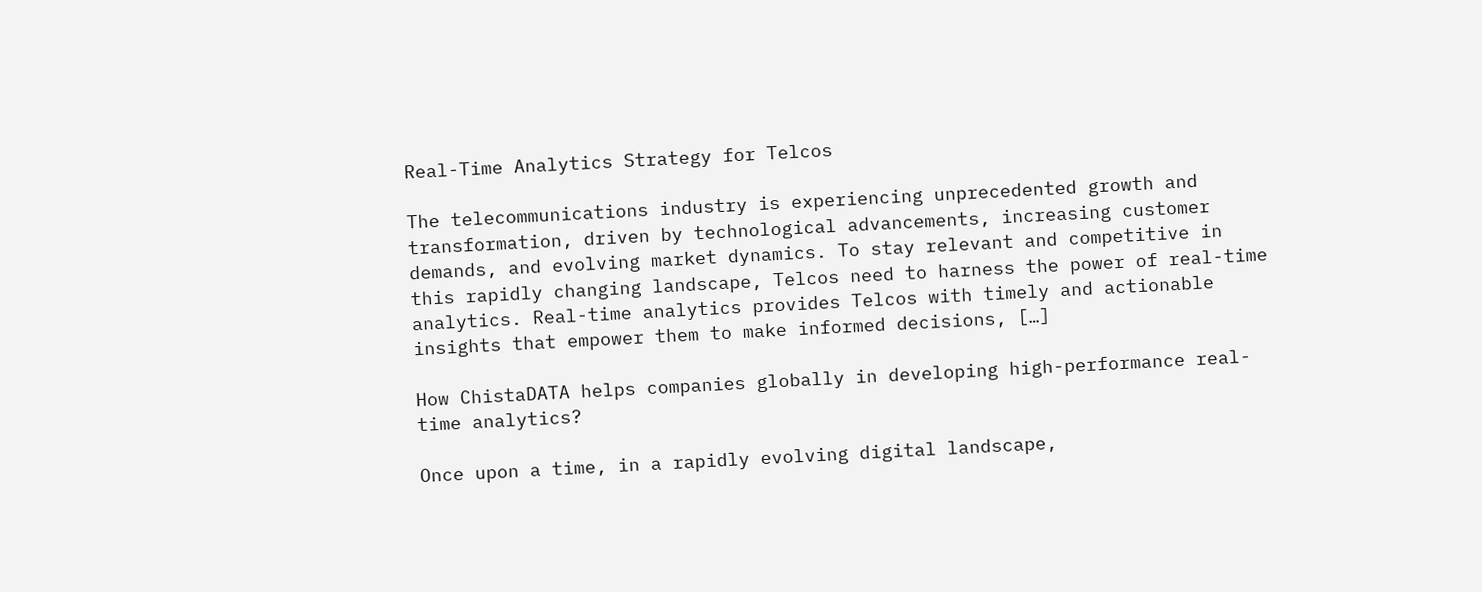Real-Time Analytics Strategy for Telcos

The telecommunications industry is experiencing unprecedented growth and transformation, driven by technological advancements, increasing customer demands, and evolving market dynamics. To stay relevant and competitive in this rapidly changing landscape, Telcos need to harness the power of real-time analytics. Real-time analytics provides Telcos with timely and actionable insights that empower them to make informed decisions, […]

How ChistaDATA helps companies globally in developing high-performance real-time analytics?

Once upon a time, in a rapidly evolving digital landscape,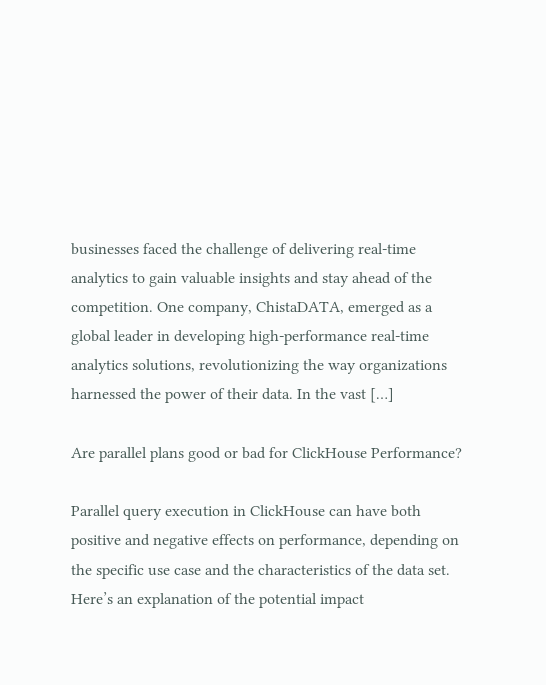businesses faced the challenge of delivering real-time analytics to gain valuable insights and stay ahead of the competition. One company, ChistaDATA, emerged as a global leader in developing high-performance real-time analytics solutions, revolutionizing the way organizations harnessed the power of their data. In the vast […]

Are parallel plans good or bad for ClickHouse Performance?

Parallel query execution in ClickHouse can have both positive and negative effects on performance, depending on the specific use case and the characteristics of the data set. Here’s an explanation of the potential impact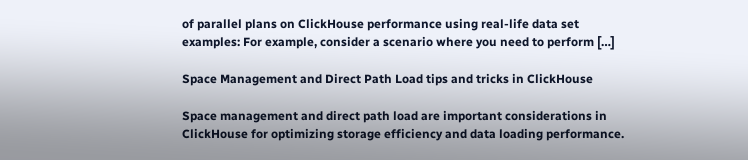of parallel plans on ClickHouse performance using real-life data set examples: For example, consider a scenario where you need to perform […]

Space Management and Direct Path Load tips and tricks in ClickHouse

Space management and direct path load are important considerations in ClickHouse for optimizing storage efficiency and data loading performance.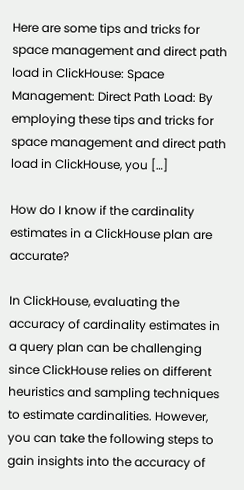Here are some tips and tricks for space management and direct path load in ClickHouse: Space Management: Direct Path Load: By employing these tips and tricks for space management and direct path load in ClickHouse, you […]

How do I know if the cardinality estimates in a ClickHouse plan are accurate?

In ClickHouse, evaluating the accuracy of cardinality estimates in a query plan can be challenging since ClickHouse relies on different heuristics and sampling techniques to estimate cardinalities. However, you can take the following steps to gain insights into the accuracy of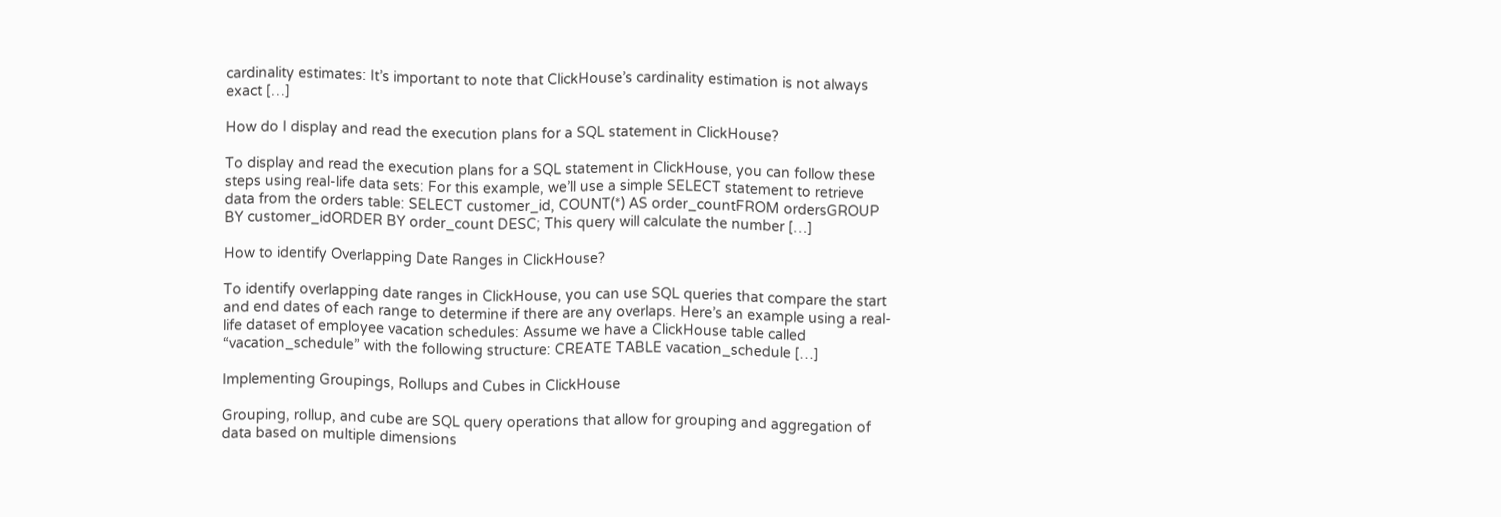cardinality estimates: It’s important to note that ClickHouse’s cardinality estimation is not always exact […]

How do I display and read the execution plans for a SQL statement in ClickHouse?

To display and read the execution plans for a SQL statement in ClickHouse, you can follow these steps using real-life data sets: For this example, we’ll use a simple SELECT statement to retrieve data from the orders table: SELECT customer_id, COUNT(*) AS order_countFROM ordersGROUP BY customer_idORDER BY order_count DESC; This query will calculate the number […]

How to identify Overlapping Date Ranges in ClickHouse?

To identify overlapping date ranges in ClickHouse, you can use SQL queries that compare the start and end dates of each range to determine if there are any overlaps. Here’s an example using a real-life dataset of employee vacation schedules: Assume we have a ClickHouse table called “vacation_schedule” with the following structure: CREATE TABLE vacation_schedule […]

Implementing Groupings, Rollups and Cubes in ClickHouse

Grouping, rollup, and cube are SQL query operations that allow for grouping and aggregation of data based on multiple dimensions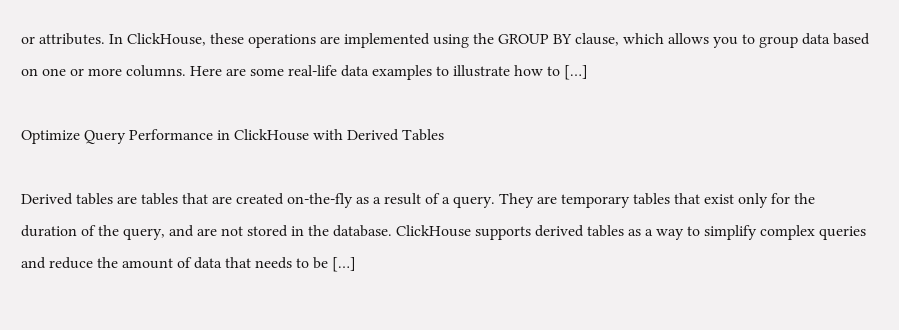or attributes. In ClickHouse, these operations are implemented using the GROUP BY clause, which allows you to group data based on one or more columns. Here are some real-life data examples to illustrate how to […]

Optimize Query Performance in ClickHouse with Derived Tables

Derived tables are tables that are created on-the-fly as a result of a query. They are temporary tables that exist only for the duration of the query, and are not stored in the database. ClickHouse supports derived tables as a way to simplify complex queries and reduce the amount of data that needs to be […]